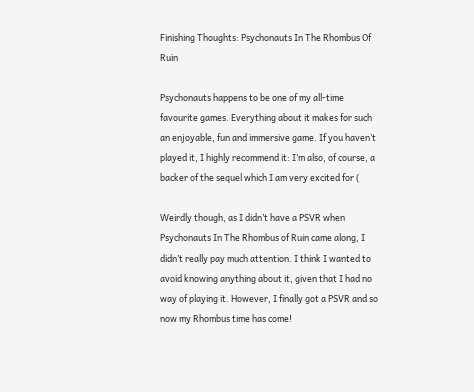Finishing Thoughts: Psychonauts In The Rhombus Of Ruin

Psychonauts happens to be one of my all-time favourite games. Everything about it makes for such an enjoyable, fun and immersive game. If you haven’t played it, I highly recommend it: I’m also, of course, a backer of the sequel which I am very excited for (

Weirdly though, as I didn’t have a PSVR when Psychonauts In The Rhombus of Ruin came along, I didn’t really pay much attention. I think I wanted to avoid knowing anything about it, given that I had no way of playing it. However, I finally got a PSVR and so now my Rhombus time has come!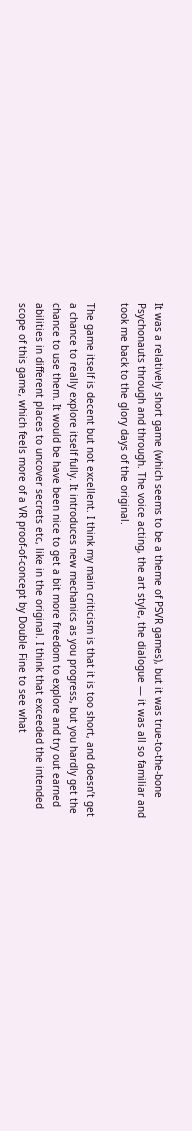It was a relatively short game (which seems to be a theme of PSVR games), but it was true-to-the-bone Psychonauts through and through. The voice acting, the art style, the dialogue — it was all so familiar and took me back to the glory days of the original.

The game itself is decent but not excellent. I think my main criticism is that it is too short, and doesn’t get a chance to really explore itself fully. It introduces new mechanics as you progress, but you hardly get the chance to use them. It would be have been nice to get a bit more freedom to explore and try out earned abilities in different places to uncover secrets etc, like in the original. I think that exceeded the intended scope of this game, which feels more of a VR proof-of-concept by Double Fine to see what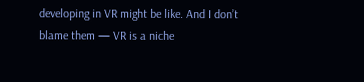developing in VR might be like. And I don’t blame them — VR is a niche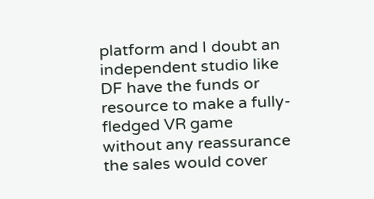platform and I doubt an independent studio like DF have the funds or resource to make a fully-fledged VR game without any reassurance the sales would cover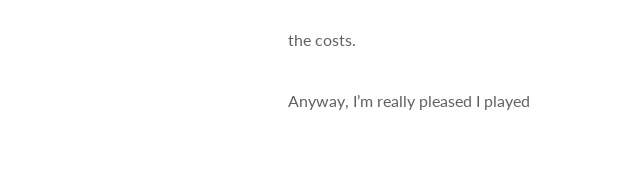the costs.

Anyway, I’m really pleased I played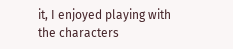it, I enjoyed playing with the characters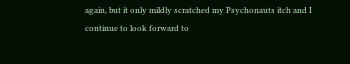again, but it only mildly scratched my Psychonauts itch and I continue to look forward to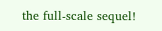the full-scale sequel!